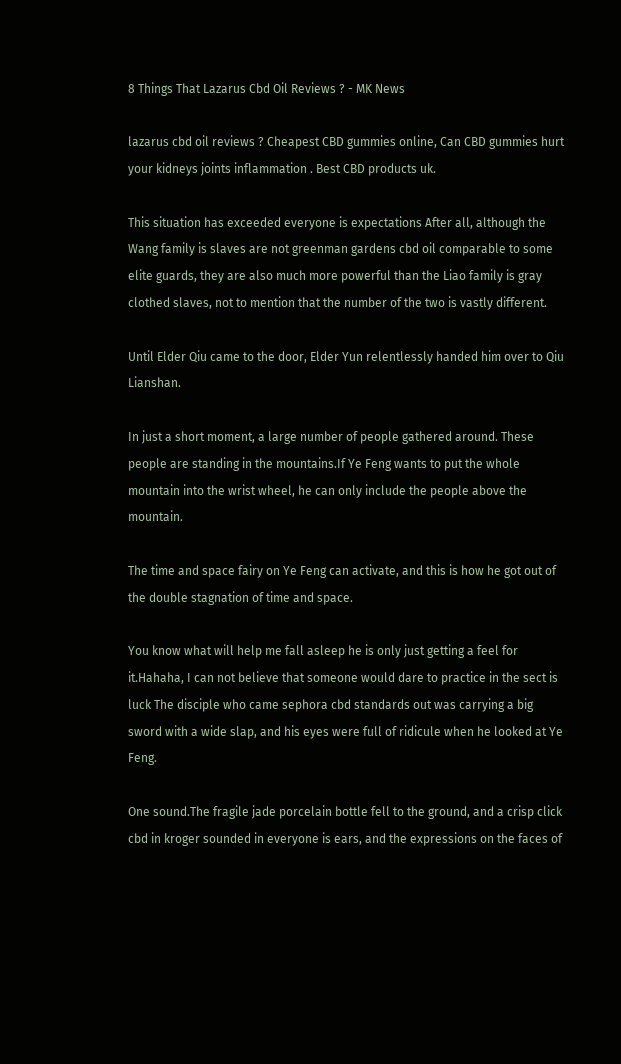8 Things That Lazarus Cbd Oil Reviews ? - MK News

lazarus cbd oil reviews ? Cheapest CBD gummies online, Can CBD gummies hurt your kidneys joints inflammation . Best CBD products uk.

This situation has exceeded everyone is expectations After all, although the Wang family is slaves are not greenman gardens cbd oil comparable to some elite guards, they are also much more powerful than the Liao family is gray clothed slaves, not to mention that the number of the two is vastly different.

Until Elder Qiu came to the door, Elder Yun relentlessly handed him over to Qiu Lianshan.

In just a short moment, a large number of people gathered around. These people are standing in the mountains.If Ye Feng wants to put the whole mountain into the wrist wheel, he can only include the people above the mountain.

The time and space fairy on Ye Feng can activate, and this is how he got out of the double stagnation of time and space.

You know what will help me fall asleep he is only just getting a feel for it.Hahaha, I can not believe that someone would dare to practice in the sect is luck The disciple who came sephora cbd standards out was carrying a big sword with a wide slap, and his eyes were full of ridicule when he looked at Ye Feng.

One sound.The fragile jade porcelain bottle fell to the ground, and a crisp click cbd in kroger sounded in everyone is ears, and the expressions on the faces of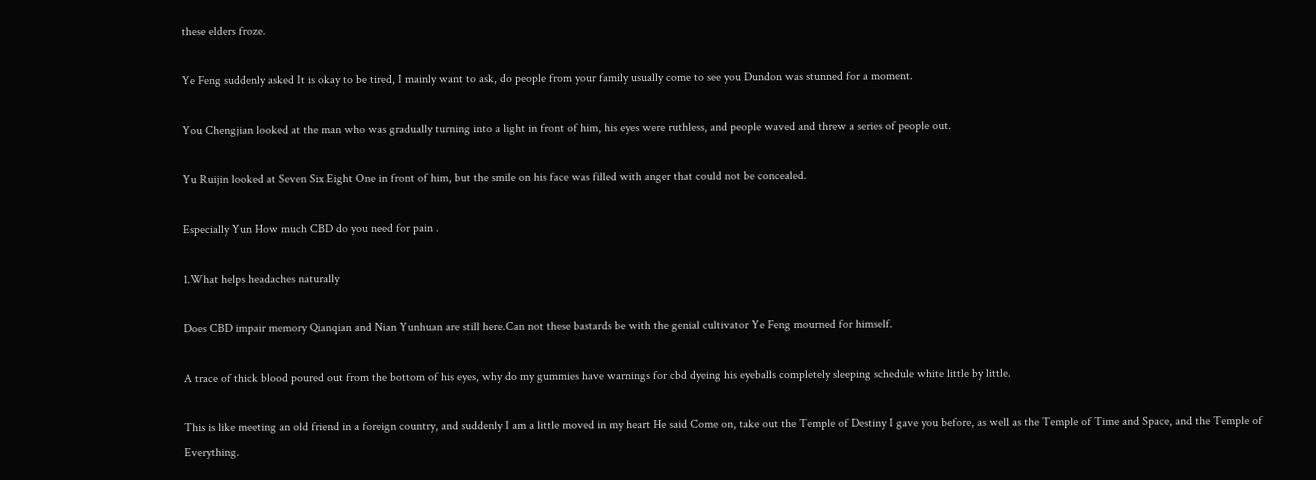these elders froze.

Ye Feng suddenly asked It is okay to be tired, I mainly want to ask, do people from your family usually come to see you Dundon was stunned for a moment.

You Chengjian looked at the man who was gradually turning into a light in front of him, his eyes were ruthless, and people waved and threw a series of people out.

Yu Ruijin looked at Seven Six Eight One in front of him, but the smile on his face was filled with anger that could not be concealed.

Especially Yun How much CBD do you need for pain .

1.What helps headaches naturally

Does CBD impair memory Qianqian and Nian Yunhuan are still here.Can not these bastards be with the genial cultivator Ye Feng mourned for himself.

A trace of thick blood poured out from the bottom of his eyes, why do my gummies have warnings for cbd dyeing his eyeballs completely sleeping schedule white little by little.

This is like meeting an old friend in a foreign country, and suddenly I am a little moved in my heart He said Come on, take out the Temple of Destiny I gave you before, as well as the Temple of Time and Space, and the Temple of Everything.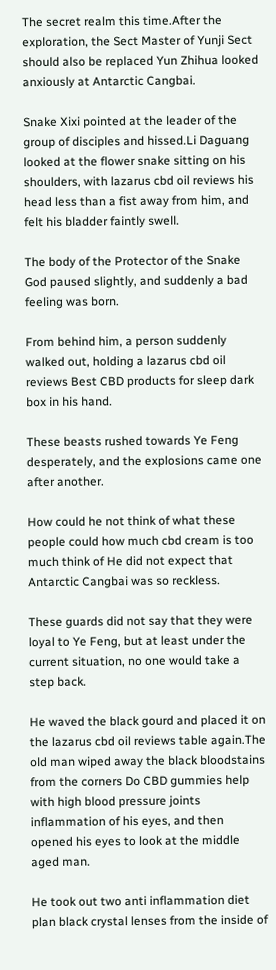The secret realm this time.After the exploration, the Sect Master of Yunji Sect should also be replaced Yun Zhihua looked anxiously at Antarctic Cangbai.

Snake Xixi pointed at the leader of the group of disciples and hissed.Li Daguang looked at the flower snake sitting on his shoulders, with lazarus cbd oil reviews his head less than a fist away from him, and felt his bladder faintly swell.

The body of the Protector of the Snake God paused slightly, and suddenly a bad feeling was born.

From behind him, a person suddenly walked out, holding a lazarus cbd oil reviews Best CBD products for sleep dark box in his hand.

These beasts rushed towards Ye Feng desperately, and the explosions came one after another.

How could he not think of what these people could how much cbd cream is too much think of He did not expect that Antarctic Cangbai was so reckless.

These guards did not say that they were loyal to Ye Feng, but at least under the current situation, no one would take a step back.

He waved the black gourd and placed it on the lazarus cbd oil reviews table again.The old man wiped away the black bloodstains from the corners Do CBD gummies help with high blood pressure joints inflammation of his eyes, and then opened his eyes to look at the middle aged man.

He took out two anti inflammation diet plan black crystal lenses from the inside of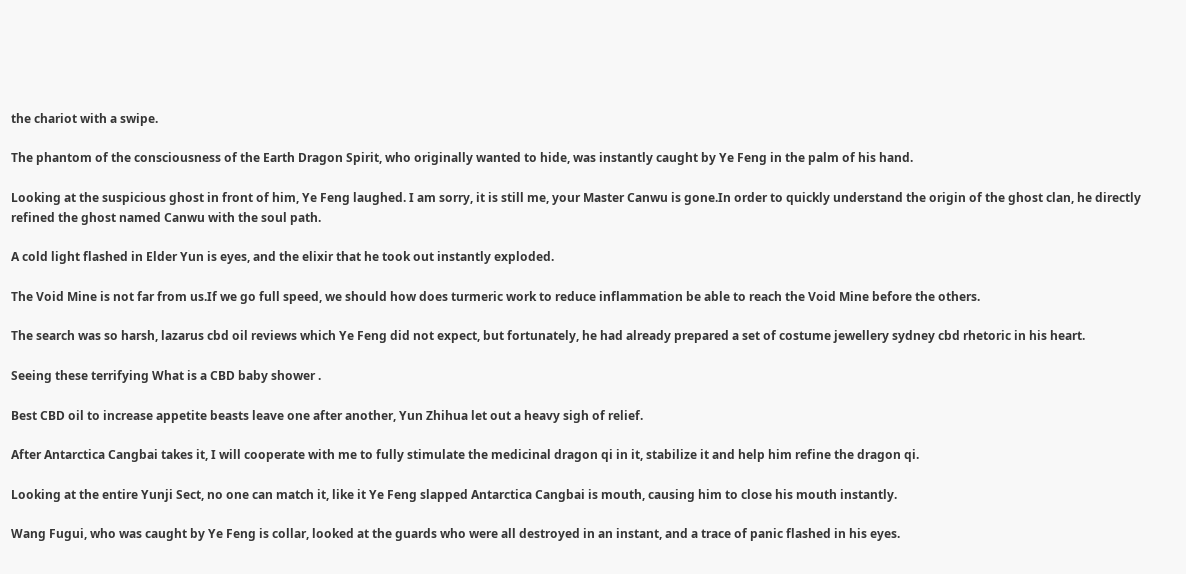the chariot with a swipe.

The phantom of the consciousness of the Earth Dragon Spirit, who originally wanted to hide, was instantly caught by Ye Feng in the palm of his hand.

Looking at the suspicious ghost in front of him, Ye Feng laughed. I am sorry, it is still me, your Master Canwu is gone.In order to quickly understand the origin of the ghost clan, he directly refined the ghost named Canwu with the soul path.

A cold light flashed in Elder Yun is eyes, and the elixir that he took out instantly exploded.

The Void Mine is not far from us.If we go full speed, we should how does turmeric work to reduce inflammation be able to reach the Void Mine before the others.

The search was so harsh, lazarus cbd oil reviews which Ye Feng did not expect, but fortunately, he had already prepared a set of costume jewellery sydney cbd rhetoric in his heart.

Seeing these terrifying What is a CBD baby shower .

Best CBD oil to increase appetite beasts leave one after another, Yun Zhihua let out a heavy sigh of relief.

After Antarctica Cangbai takes it, I will cooperate with me to fully stimulate the medicinal dragon qi in it, stabilize it and help him refine the dragon qi.

Looking at the entire Yunji Sect, no one can match it, like it Ye Feng slapped Antarctica Cangbai is mouth, causing him to close his mouth instantly.

Wang Fugui, who was caught by Ye Feng is collar, looked at the guards who were all destroyed in an instant, and a trace of panic flashed in his eyes.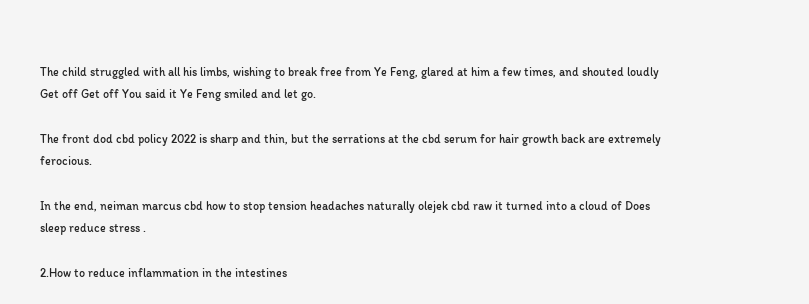The child struggled with all his limbs, wishing to break free from Ye Feng, glared at him a few times, and shouted loudly Get off Get off You said it Ye Feng smiled and let go.

The front dod cbd policy 2022 is sharp and thin, but the serrations at the cbd serum for hair growth back are extremely ferocious.

In the end, neiman marcus cbd how to stop tension headaches naturally olejek cbd raw it turned into a cloud of Does sleep reduce stress .

2.How to reduce inflammation in the intestines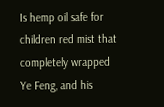Is hemp oil safe for children red mist that completely wrapped Ye Feng, and his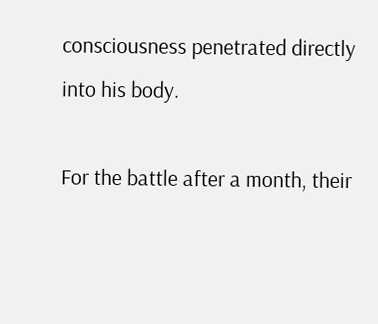consciousness penetrated directly into his body.

For the battle after a month, their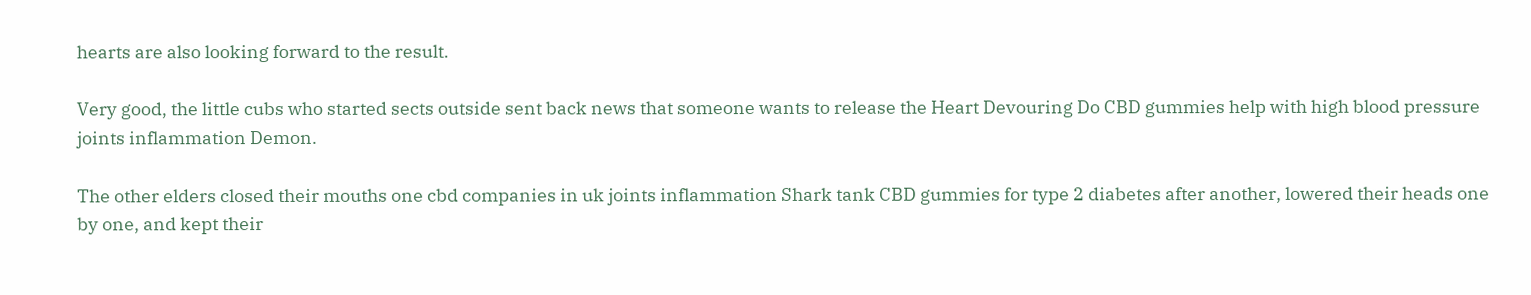hearts are also looking forward to the result.

Very good, the little cubs who started sects outside sent back news that someone wants to release the Heart Devouring Do CBD gummies help with high blood pressure joints inflammation Demon.

The other elders closed their mouths one cbd companies in uk joints inflammation Shark tank CBD gummies for type 2 diabetes after another, lowered their heads one by one, and kept their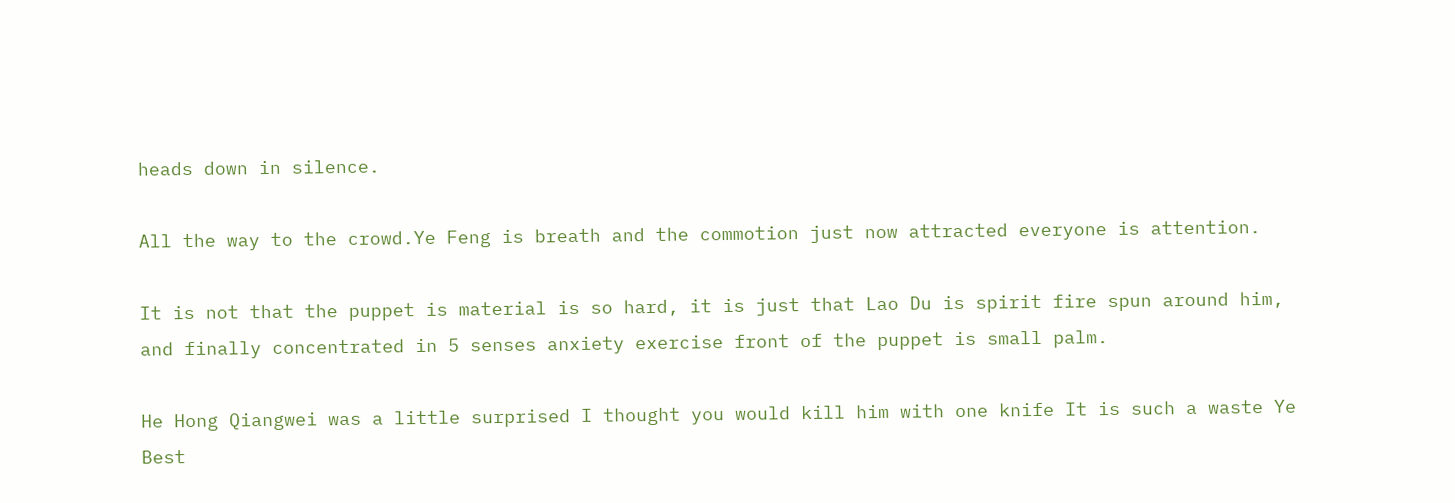heads down in silence.

All the way to the crowd.Ye Feng is breath and the commotion just now attracted everyone is attention.

It is not that the puppet is material is so hard, it is just that Lao Du is spirit fire spun around him, and finally concentrated in 5 senses anxiety exercise front of the puppet is small palm.

He Hong Qiangwei was a little surprised I thought you would kill him with one knife It is such a waste Ye Best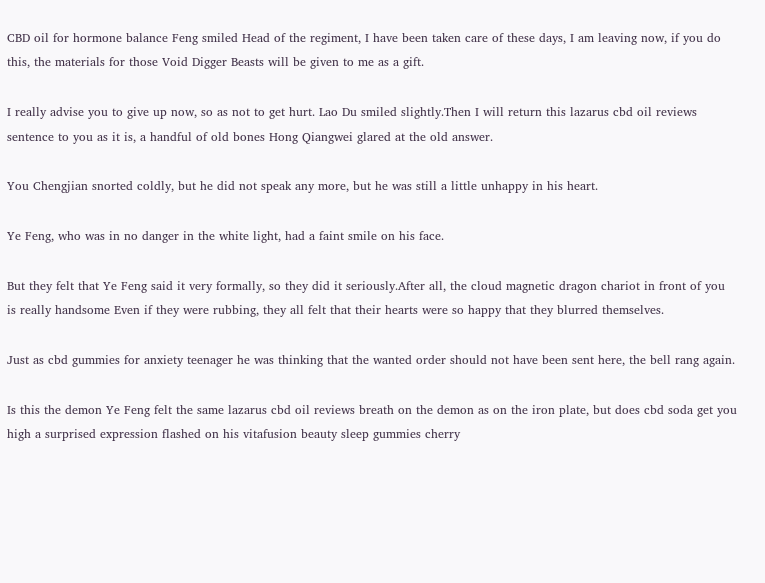CBD oil for hormone balance Feng smiled Head of the regiment, I have been taken care of these days, I am leaving now, if you do this, the materials for those Void Digger Beasts will be given to me as a gift.

I really advise you to give up now, so as not to get hurt. Lao Du smiled slightly.Then I will return this lazarus cbd oil reviews sentence to you as it is, a handful of old bones Hong Qiangwei glared at the old answer.

You Chengjian snorted coldly, but he did not speak any more, but he was still a little unhappy in his heart.

Ye Feng, who was in no danger in the white light, had a faint smile on his face.

But they felt that Ye Feng said it very formally, so they did it seriously.After all, the cloud magnetic dragon chariot in front of you is really handsome Even if they were rubbing, they all felt that their hearts were so happy that they blurred themselves.

Just as cbd gummies for anxiety teenager he was thinking that the wanted order should not have been sent here, the bell rang again.

Is this the demon Ye Feng felt the same lazarus cbd oil reviews breath on the demon as on the iron plate, but does cbd soda get you high a surprised expression flashed on his vitafusion beauty sleep gummies cherry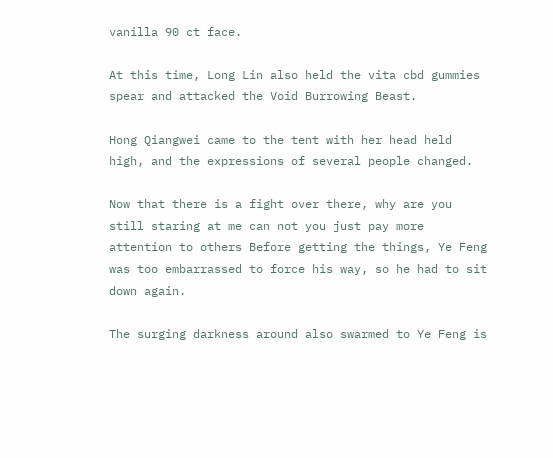vanilla 90 ct face.

At this time, Long Lin also held the vita cbd gummies spear and attacked the Void Burrowing Beast.

Hong Qiangwei came to the tent with her head held high, and the expressions of several people changed.

Now that there is a fight over there, why are you still staring at me can not you just pay more attention to others Before getting the things, Ye Feng was too embarrassed to force his way, so he had to sit down again.

The surging darkness around also swarmed to Ye Feng is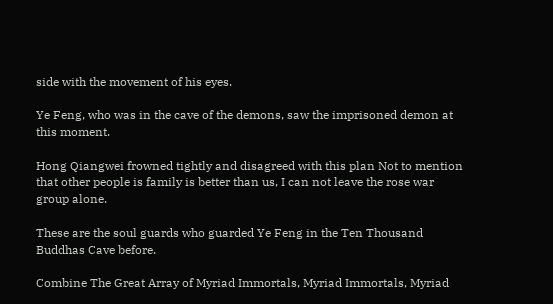side with the movement of his eyes.

Ye Feng, who was in the cave of the demons, saw the imprisoned demon at this moment.

Hong Qiangwei frowned tightly and disagreed with this plan Not to mention that other people is family is better than us, I can not leave the rose war group alone.

These are the soul guards who guarded Ye Feng in the Ten Thousand Buddhas Cave before.

Combine The Great Array of Myriad Immortals, Myriad Immortals, Myriad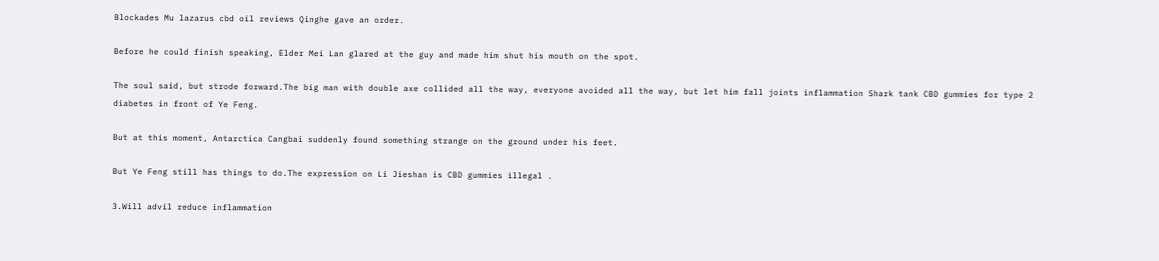Blockades Mu lazarus cbd oil reviews Qinghe gave an order.

Before he could finish speaking, Elder Mei Lan glared at the guy and made him shut his mouth on the spot.

The soul said, but strode forward.The big man with double axe collided all the way, everyone avoided all the way, but let him fall joints inflammation Shark tank CBD gummies for type 2 diabetes in front of Ye Feng.

But at this moment, Antarctica Cangbai suddenly found something strange on the ground under his feet.

But Ye Feng still has things to do.The expression on Li Jieshan is CBD gummies illegal .

3.Will advil reduce inflammation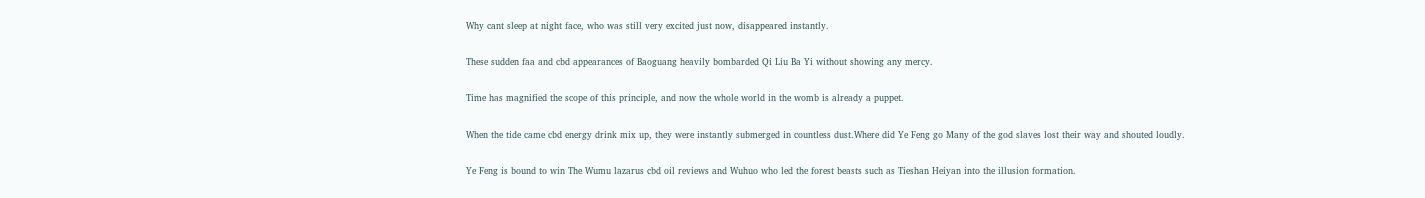Why cant sleep at night face, who was still very excited just now, disappeared instantly.

These sudden faa and cbd appearances of Baoguang heavily bombarded Qi Liu Ba Yi without showing any mercy.

Time has magnified the scope of this principle, and now the whole world in the womb is already a puppet.

When the tide came cbd energy drink mix up, they were instantly submerged in countless dust.Where did Ye Feng go Many of the god slaves lost their way and shouted loudly.

Ye Feng is bound to win The Wumu lazarus cbd oil reviews and Wuhuo who led the forest beasts such as Tieshan Heiyan into the illusion formation.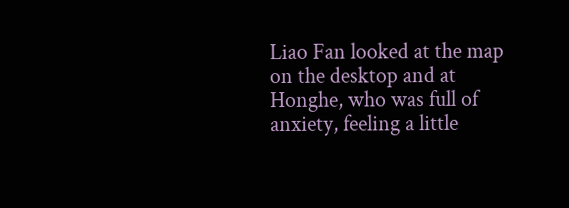Liao Fan looked at the map on the desktop and at Honghe, who was full of anxiety, feeling a little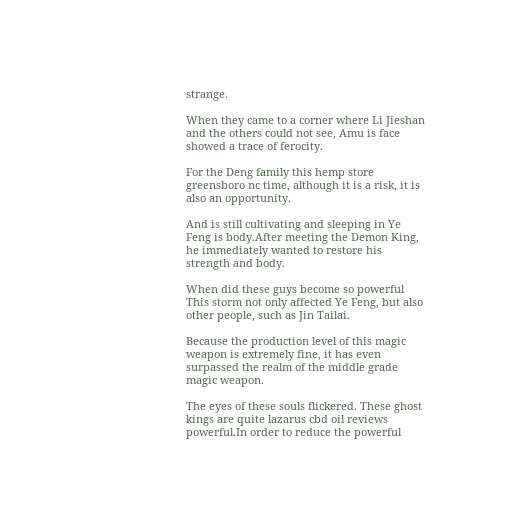strange.

When they came to a corner where Li Jieshan and the others could not see, Amu is face showed a trace of ferocity.

For the Deng family this hemp store greensboro nc time, although it is a risk, it is also an opportunity.

And is still cultivating and sleeping in Ye Feng is body.After meeting the Demon King, he immediately wanted to restore his strength and body.

When did these guys become so powerful This storm not only affected Ye Feng, but also other people, such as Jin Tailai.

Because the production level of this magic weapon is extremely fine, it has even surpassed the realm of the middle grade magic weapon.

The eyes of these souls flickered. These ghost kings are quite lazarus cbd oil reviews powerful.In order to reduce the powerful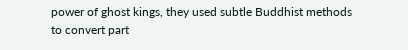power of ghost kings, they used subtle Buddhist methods to convert part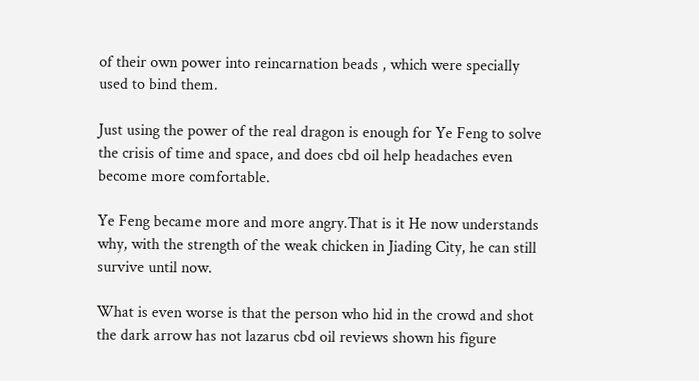of their own power into reincarnation beads , which were specially used to bind them.

Just using the power of the real dragon is enough for Ye Feng to solve the crisis of time and space, and does cbd oil help headaches even become more comfortable.

Ye Feng became more and more angry.That is it He now understands why, with the strength of the weak chicken in Jiading City, he can still survive until now.

What is even worse is that the person who hid in the crowd and shot the dark arrow has not lazarus cbd oil reviews shown his figure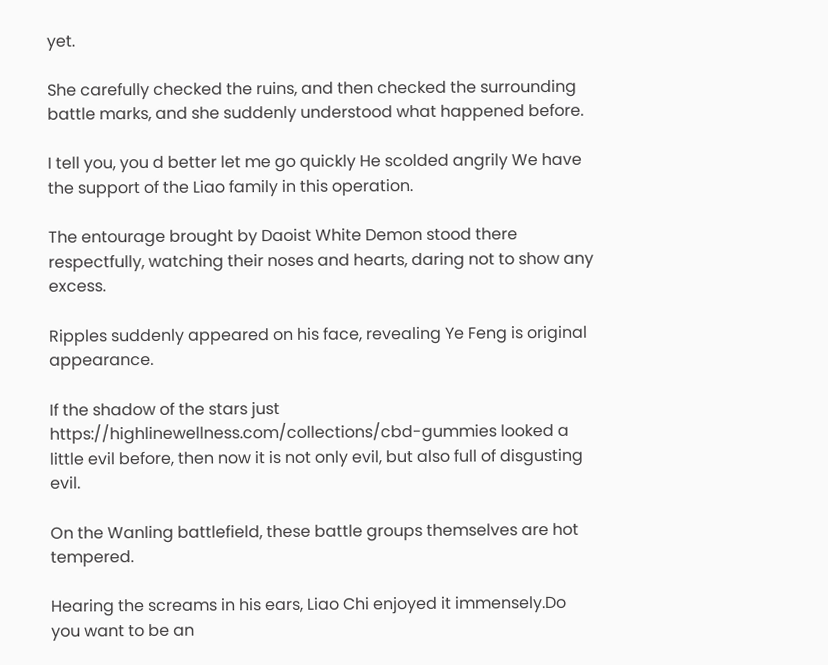yet.

She carefully checked the ruins, and then checked the surrounding battle marks, and she suddenly understood what happened before.

I tell you, you d better let me go quickly He scolded angrily We have the support of the Liao family in this operation.

The entourage brought by Daoist White Demon stood there respectfully, watching their noses and hearts, daring not to show any excess.

Ripples suddenly appeared on his face, revealing Ye Feng is original appearance.

If the shadow of the stars just https://highlinewellness.com/collections/cbd-gummies looked a little evil before, then now it is not only evil, but also full of disgusting evil.

On the Wanling battlefield, these battle groups themselves are hot tempered.

Hearing the screams in his ears, Liao Chi enjoyed it immensely.Do you want to be an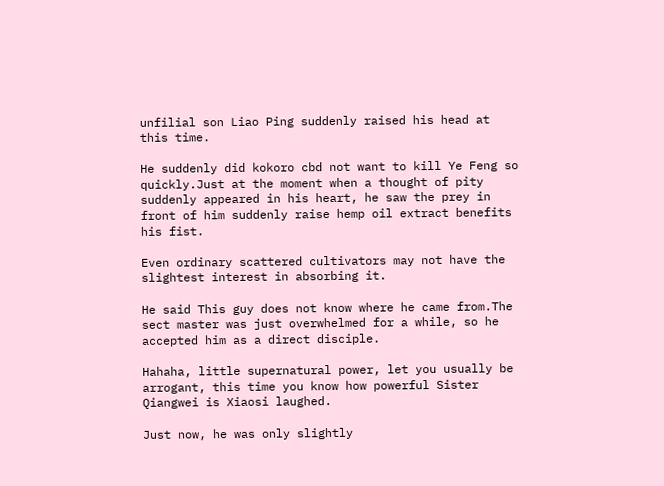unfilial son Liao Ping suddenly raised his head at this time.

He suddenly did kokoro cbd not want to kill Ye Feng so quickly.Just at the moment when a thought of pity suddenly appeared in his heart, he saw the prey in front of him suddenly raise hemp oil extract benefits his fist.

Even ordinary scattered cultivators may not have the slightest interest in absorbing it.

He said This guy does not know where he came from.The sect master was just overwhelmed for a while, so he accepted him as a direct disciple.

Hahaha, little supernatural power, let you usually be arrogant, this time you know how powerful Sister Qiangwei is Xiaosi laughed.

Just now, he was only slightly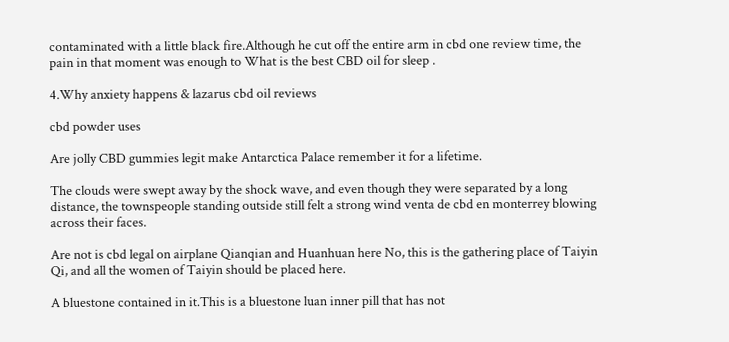contaminated with a little black fire.Although he cut off the entire arm in cbd one review time, the pain in that moment was enough to What is the best CBD oil for sleep .

4.Why anxiety happens & lazarus cbd oil reviews

cbd powder uses

Are jolly CBD gummies legit make Antarctica Palace remember it for a lifetime.

The clouds were swept away by the shock wave, and even though they were separated by a long distance, the townspeople standing outside still felt a strong wind venta de cbd en monterrey blowing across their faces.

Are not is cbd legal on airplane Qianqian and Huanhuan here No, this is the gathering place of Taiyin Qi, and all the women of Taiyin should be placed here.

A bluestone contained in it.This is a bluestone luan inner pill that has not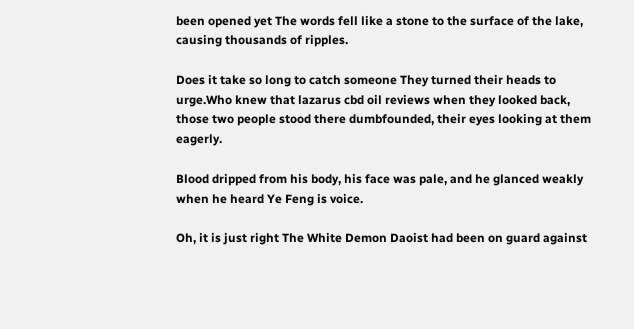been opened yet The words fell like a stone to the surface of the lake, causing thousands of ripples.

Does it take so long to catch someone They turned their heads to urge.Who knew that lazarus cbd oil reviews when they looked back, those two people stood there dumbfounded, their eyes looking at them eagerly.

Blood dripped from his body, his face was pale, and he glanced weakly when he heard Ye Feng is voice.

Oh, it is just right The White Demon Daoist had been on guard against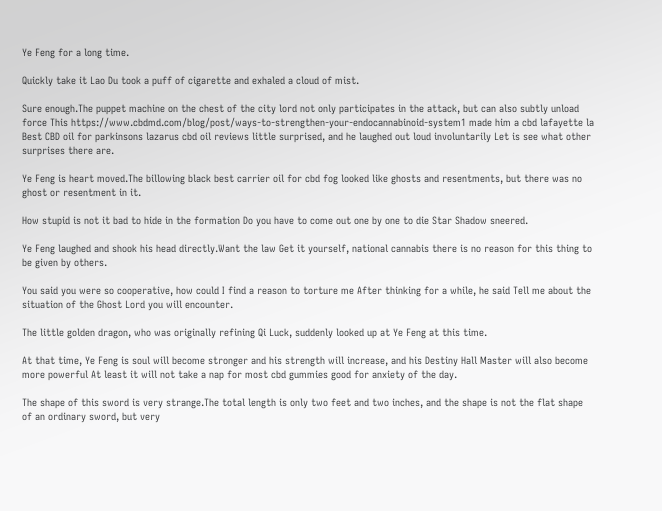Ye Feng for a long time.

Quickly take it Lao Du took a puff of cigarette and exhaled a cloud of mist.

Sure enough.The puppet machine on the chest of the city lord not only participates in the attack, but can also subtly unload force This https://www.cbdmd.com/blog/post/ways-to-strengthen-your-endocannabinoid-system1 made him a cbd lafayette la Best CBD oil for parkinsons lazarus cbd oil reviews little surprised, and he laughed out loud involuntarily Let is see what other surprises there are.

Ye Feng is heart moved.The billowing black best carrier oil for cbd fog looked like ghosts and resentments, but there was no ghost or resentment in it.

How stupid is not it bad to hide in the formation Do you have to come out one by one to die Star Shadow sneered.

Ye Feng laughed and shook his head directly.Want the law Get it yourself, national cannabis there is no reason for this thing to be given by others.

You said you were so cooperative, how could I find a reason to torture me After thinking for a while, he said Tell me about the situation of the Ghost Lord you will encounter.

The little golden dragon, who was originally refining Qi Luck, suddenly looked up at Ye Feng at this time.

At that time, Ye Feng is soul will become stronger and his strength will increase, and his Destiny Hall Master will also become more powerful At least it will not take a nap for most cbd gummies good for anxiety of the day.

The shape of this sword is very strange.The total length is only two feet and two inches, and the shape is not the flat shape of an ordinary sword, but very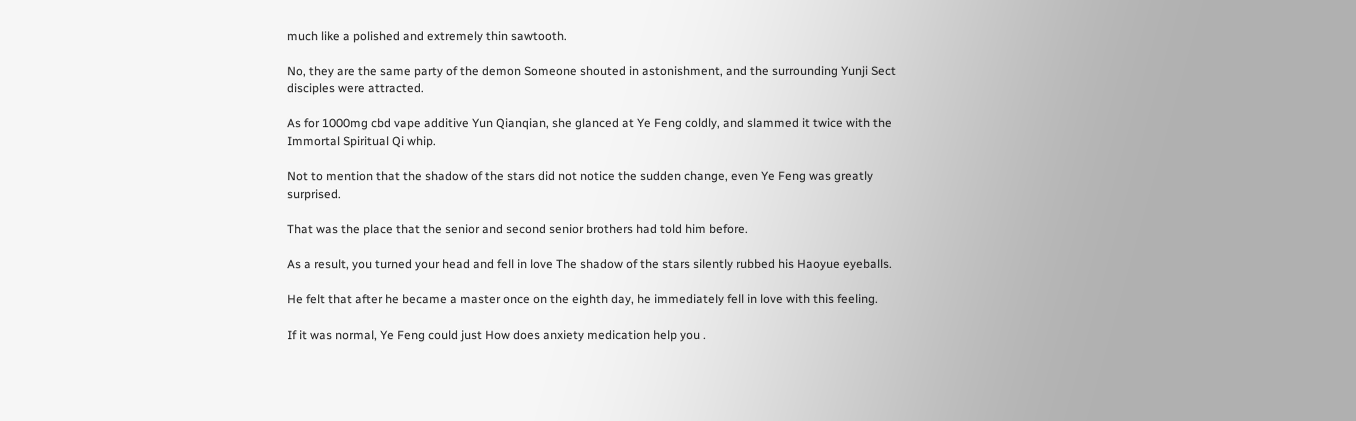much like a polished and extremely thin sawtooth.

No, they are the same party of the demon Someone shouted in astonishment, and the surrounding Yunji Sect disciples were attracted.

As for 1000mg cbd vape additive Yun Qianqian, she glanced at Ye Feng coldly, and slammed it twice with the Immortal Spiritual Qi whip.

Not to mention that the shadow of the stars did not notice the sudden change, even Ye Feng was greatly surprised.

That was the place that the senior and second senior brothers had told him before.

As a result, you turned your head and fell in love The shadow of the stars silently rubbed his Haoyue eyeballs.

He felt that after he became a master once on the eighth day, he immediately fell in love with this feeling.

If it was normal, Ye Feng could just How does anxiety medication help you .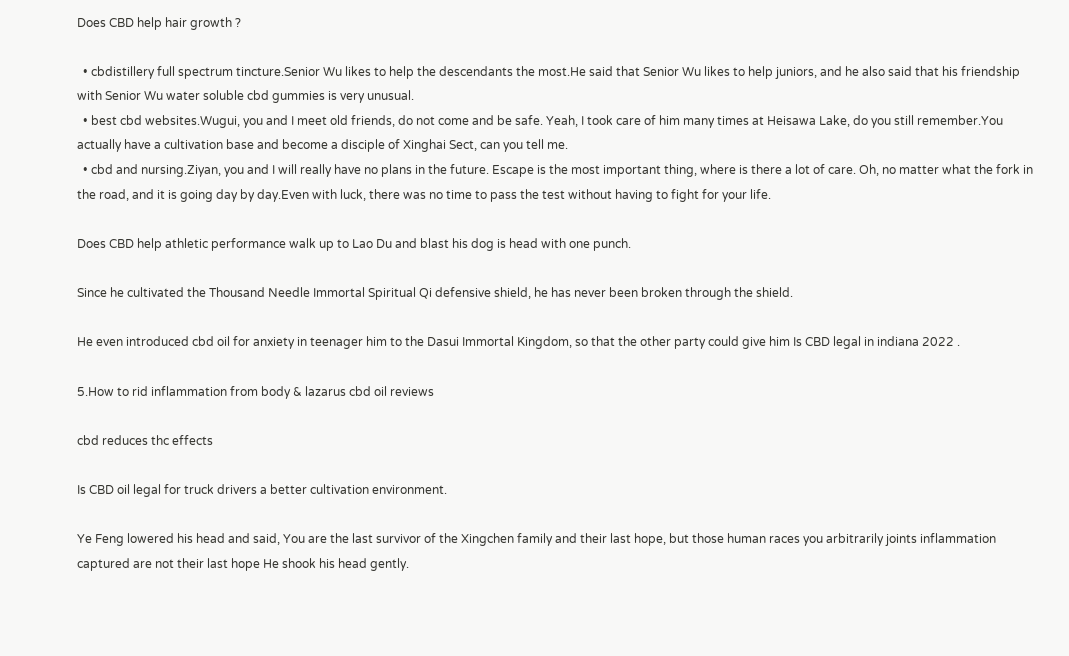Does CBD help hair growth ?

  • cbdistillery full spectrum tincture.Senior Wu likes to help the descendants the most.He said that Senior Wu likes to help juniors, and he also said that his friendship with Senior Wu water soluble cbd gummies is very unusual.
  • best cbd websites.Wugui, you and I meet old friends, do not come and be safe. Yeah, I took care of him many times at Heisawa Lake, do you still remember.You actually have a cultivation base and become a disciple of Xinghai Sect, can you tell me.
  • cbd and nursing.Ziyan, you and I will really have no plans in the future. Escape is the most important thing, where is there a lot of care. Oh, no matter what the fork in the road, and it is going day by day.Even with luck, there was no time to pass the test without having to fight for your life.

Does CBD help athletic performance walk up to Lao Du and blast his dog is head with one punch.

Since he cultivated the Thousand Needle Immortal Spiritual Qi defensive shield, he has never been broken through the shield.

He even introduced cbd oil for anxiety in teenager him to the Dasui Immortal Kingdom, so that the other party could give him Is CBD legal in indiana 2022 .

5.How to rid inflammation from body & lazarus cbd oil reviews

cbd reduces thc effects

Is CBD oil legal for truck drivers a better cultivation environment.

Ye Feng lowered his head and said, You are the last survivor of the Xingchen family and their last hope, but those human races you arbitrarily joints inflammation captured are not their last hope He shook his head gently.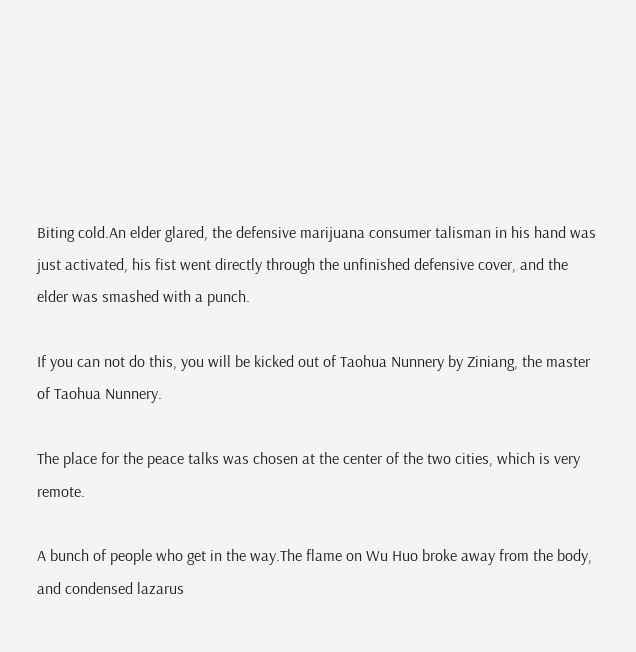Biting cold.An elder glared, the defensive marijuana consumer talisman in his hand was just activated, his fist went directly through the unfinished defensive cover, and the elder was smashed with a punch.

If you can not do this, you will be kicked out of Taohua Nunnery by Ziniang, the master of Taohua Nunnery.

The place for the peace talks was chosen at the center of the two cities, which is very remote.

A bunch of people who get in the way.The flame on Wu Huo broke away from the body, and condensed lazarus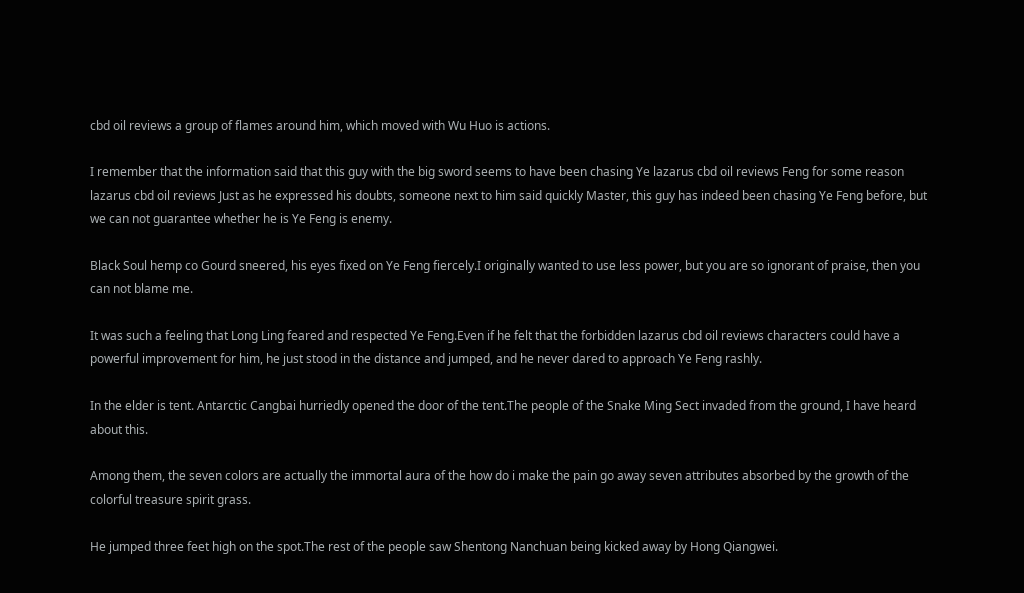cbd oil reviews a group of flames around him, which moved with Wu Huo is actions.

I remember that the information said that this guy with the big sword seems to have been chasing Ye lazarus cbd oil reviews Feng for some reason lazarus cbd oil reviews Just as he expressed his doubts, someone next to him said quickly Master, this guy has indeed been chasing Ye Feng before, but we can not guarantee whether he is Ye Feng is enemy.

Black Soul hemp co Gourd sneered, his eyes fixed on Ye Feng fiercely.I originally wanted to use less power, but you are so ignorant of praise, then you can not blame me.

It was such a feeling that Long Ling feared and respected Ye Feng.Even if he felt that the forbidden lazarus cbd oil reviews characters could have a powerful improvement for him, he just stood in the distance and jumped, and he never dared to approach Ye Feng rashly.

In the elder is tent. Antarctic Cangbai hurriedly opened the door of the tent.The people of the Snake Ming Sect invaded from the ground, I have heard about this.

Among them, the seven colors are actually the immortal aura of the how do i make the pain go away seven attributes absorbed by the growth of the colorful treasure spirit grass.

He jumped three feet high on the spot.The rest of the people saw Shentong Nanchuan being kicked away by Hong Qiangwei.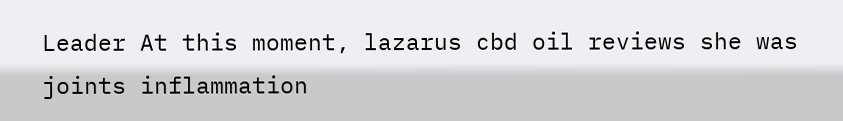Leader At this moment, lazarus cbd oil reviews she was joints inflammation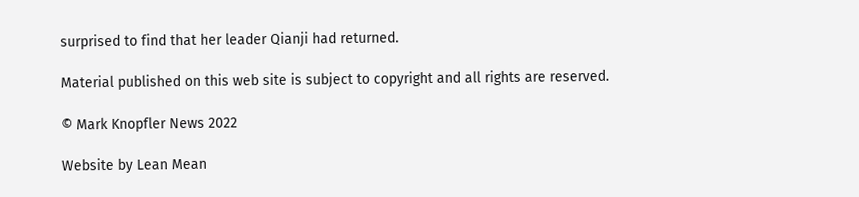surprised to find that her leader Qianji had returned.

Material published on this web site is subject to copyright and all rights are reserved.

© Mark Knopfler News 2022

Website by Lean Mean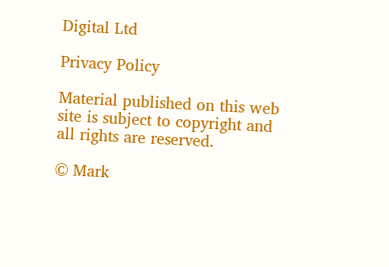Digital Ltd

Privacy Policy

Material published on this web site is subject to copyright and all rights are reserved.

© Mark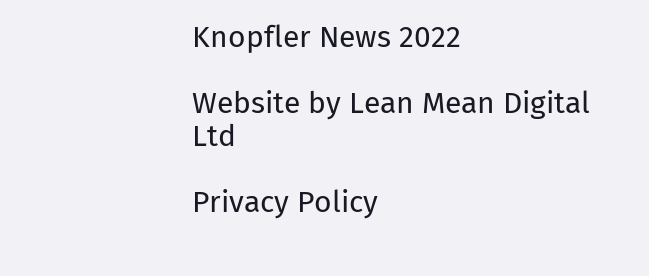Knopfler News 2022

Website by Lean Mean Digital Ltd

Privacy Policy